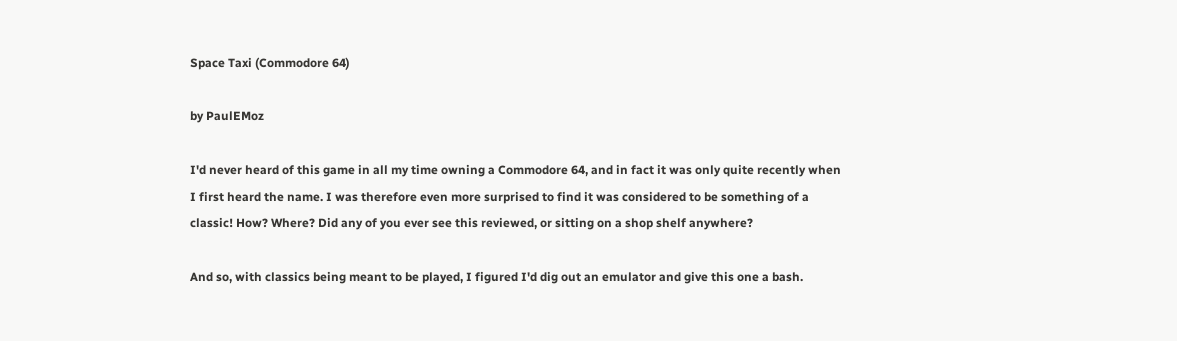Space Taxi (Commodore 64)

by PaulEMoz

I'd never heard of this game in all my time owning a Commodore 64, and in fact it was only quite recently when I first heard the name. I was therefore even more surprised to find it was considered to be something of a classic! How? Where? Did any of you ever see this reviewed, or sitting on a shop shelf anywhere?

And so, with classics being meant to be played, I figured I'd dig out an emulator and give this one a bash.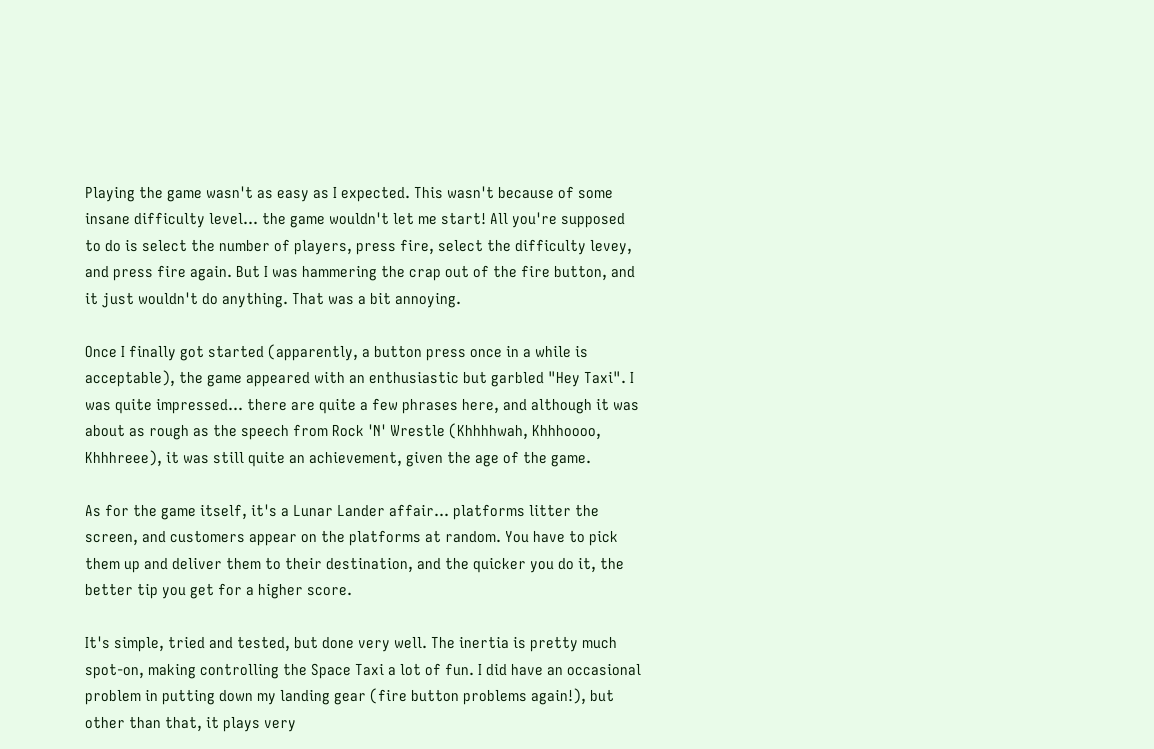Playing the game wasn't as easy as I expected. This wasn't because of some insane difficulty level... the game wouldn't let me start! All you're supposed to do is select the number of players, press fire, select the difficulty levey, and press fire again. But I was hammering the crap out of the fire button, and it just wouldn't do anything. That was a bit annoying.

Once I finally got started (apparently, a button press once in a while is acceptable), the game appeared with an enthusiastic but garbled "Hey Taxi". I was quite impressed... there are quite a few phrases here, and although it was about as rough as the speech from Rock 'N' Wrestle (Khhhhwah, Khhhoooo, Khhhreee), it was still quite an achievement, given the age of the game.

As for the game itself, it's a Lunar Lander affair... platforms litter the screen, and customers appear on the platforms at random. You have to pick them up and deliver them to their destination, and the quicker you do it, the better tip you get for a higher score.

It's simple, tried and tested, but done very well. The inertia is pretty much spot-on, making controlling the Space Taxi a lot of fun. I did have an occasional problem in putting down my landing gear (fire button problems again!), but other than that, it plays very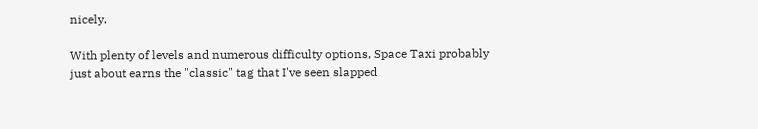nicely.

With plenty of levels and numerous difficulty options, Space Taxi probably just about earns the "classic" tag that I've seen slapped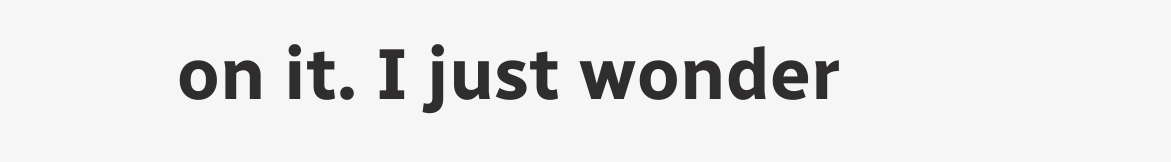on it. I just wonder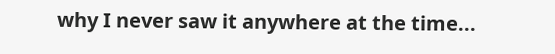why I never saw it anywhere at the time...